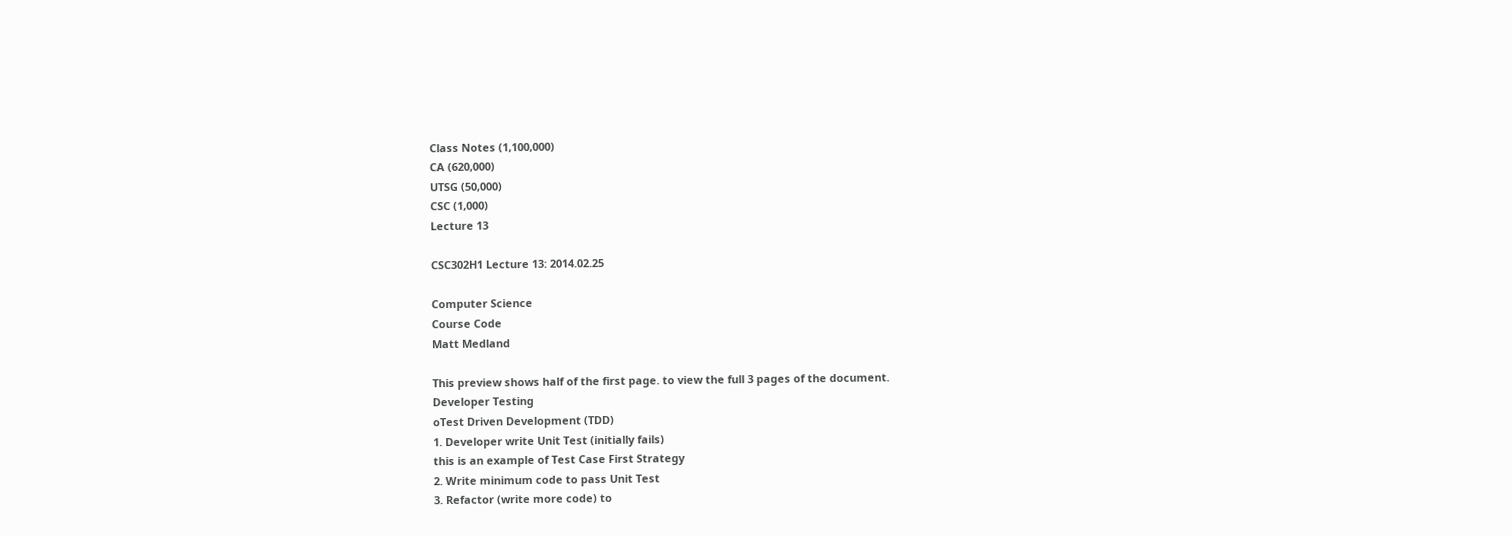Class Notes (1,100,000)
CA (620,000)
UTSG (50,000)
CSC (1,000)
Lecture 13

CSC302H1 Lecture 13: 2014.02.25

Computer Science
Course Code
Matt Medland

This preview shows half of the first page. to view the full 3 pages of the document.
Developer Testing
oTest Driven Development (TDD)
1. Developer write Unit Test (initially fails)
this is an example of Test Case First Strategy
2. Write minimum code to pass Unit Test
3. Refactor (write more code) to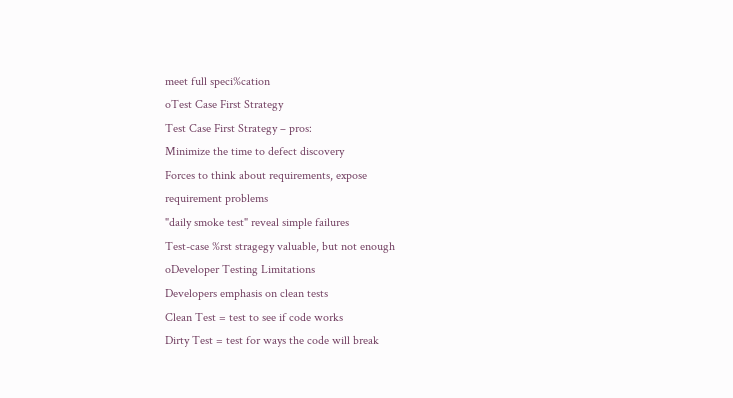meet full speci%cation
oTest Case First Strategy
Test Case First Strategy – pros:
Minimize the time to defect discovery
Forces to think about requirements, expose
requirement problems
"daily smoke test" reveal simple failures
Test-case %rst stragegy valuable, but not enough
oDeveloper Testing Limitations
Developers emphasis on clean tests
Clean Test = test to see if code works
Dirty Test = test for ways the code will break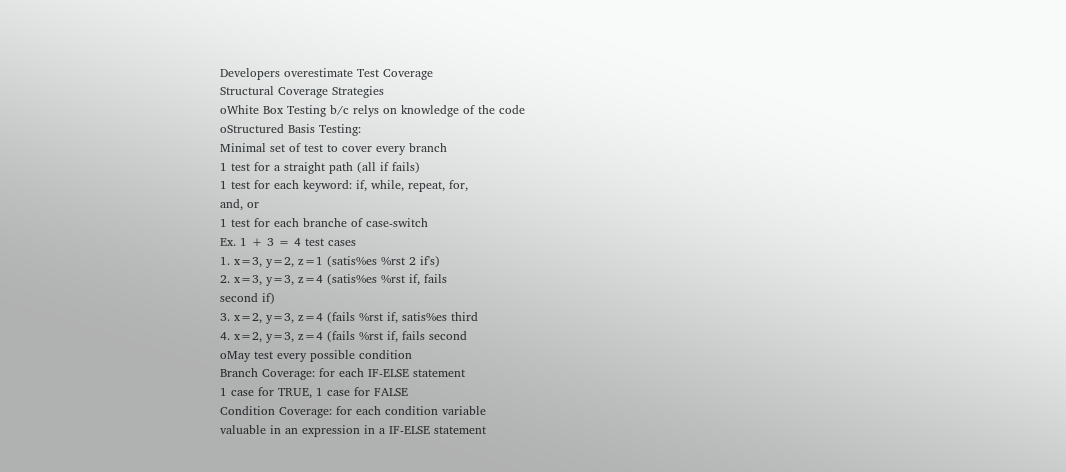Developers overestimate Test Coverage
Structural Coverage Strategies
oWhite Box Testing b/c relys on knowledge of the code
oStructured Basis Testing:
Minimal set of test to cover every branch
1 test for a straight path (all if fails)
1 test for each keyword: if, while, repeat, for,
and, or
1 test for each branche of case-switch
Ex. 1 + 3 = 4 test cases
1. x=3, y=2, z=1 (satis%es %rst 2 if's)
2. x=3, y=3, z=4 (satis%es %rst if, fails
second if)
3. x=2, y=3, z=4 (fails %rst if, satis%es third
4. x=2, y=3, z=4 (fails %rst if, fails second
oMay test every possible condition
Branch Coverage: for each IF-ELSE statement
1 case for TRUE, 1 case for FALSE
Condition Coverage: for each condition variable
valuable in an expression in a IF-ELSE statement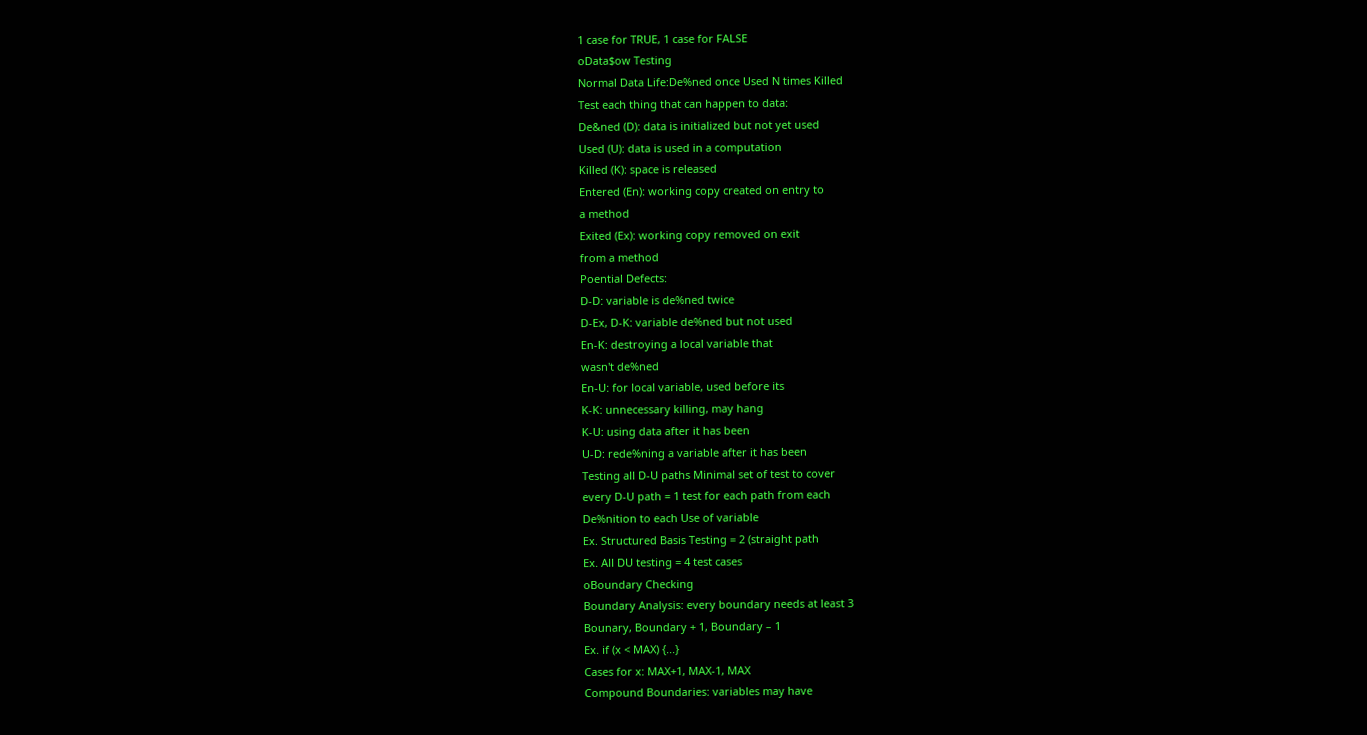1 case for TRUE, 1 case for FALSE
oData$ow Testing
Normal Data Life:De%ned once Used N times Killed
Test each thing that can happen to data:
De&ned (D): data is initialized but not yet used
Used (U): data is used in a computation
Killed (K): space is released
Entered (En): working copy created on entry to
a method
Exited (Ex): working copy removed on exit
from a method
Poential Defects:
D-D: variable is de%ned twice
D-Ex, D-K: variable de%ned but not used
En-K: destroying a local variable that
wasn't de%ned
En-U: for local variable, used before its
K-K: unnecessary killing, may hang
K-U: using data after it has been
U-D: rede%ning a variable after it has been
Testing all D-U paths Minimal set of test to cover
every D-U path = 1 test for each path from each
De%nition to each Use of variable
Ex. Structured Basis Testing = 2 (straight path
Ex. All DU testing = 4 test cases
oBoundary Checking
Boundary Analysis: every boundary needs at least 3
Bounary, Boundary + 1, Boundary – 1
Ex. if (x < MAX) {...}
Cases for x: MAX+1, MAX-1, MAX
Compound Boundaries: variables may have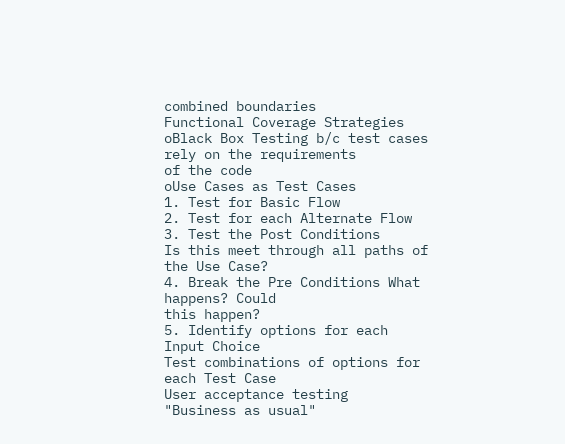combined boundaries
Functional Coverage Strategies
oBlack Box Testing b/c test cases rely on the requirements
of the code
oUse Cases as Test Cases
1. Test for Basic Flow
2. Test for each Alternate Flow
3. Test the Post Conditions
Is this meet through all paths of the Use Case?
4. Break the Pre Conditions What happens? Could
this happen?
5. Identify options for each Input Choice
Test combinations of options for each Test Case
User acceptance testing
"Business as usual"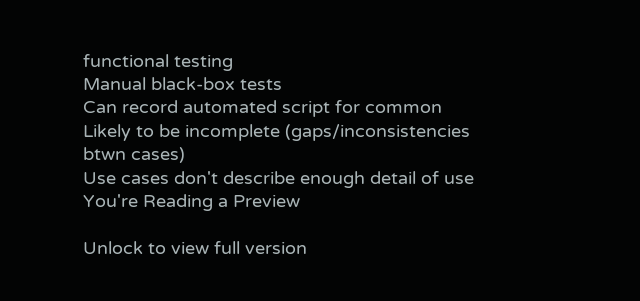functional testing
Manual black-box tests
Can record automated script for common
Likely to be incomplete (gaps/inconsistencies
btwn cases)
Use cases don't describe enough detail of use
You're Reading a Preview

Unlock to view full version